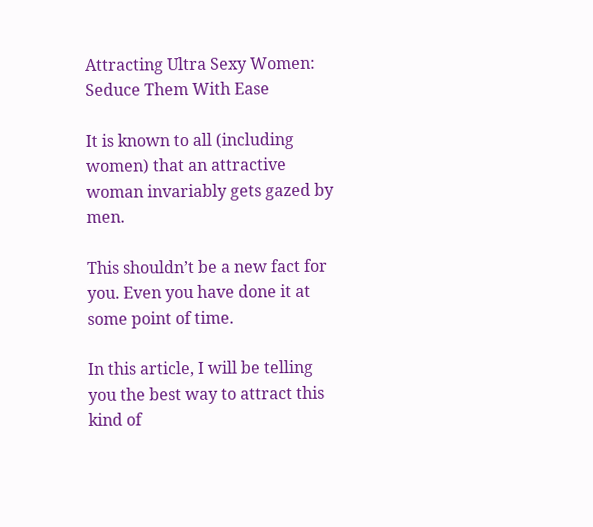Attracting Ultra Sexy Women: Seduce Them With Ease

It is known to all (including women) that an attractive woman invariably gets gazed by men.

This shouldn’t be a new fact for you. Even you have done it at some point of time.

In this article, I will be telling you the best way to attract this kind of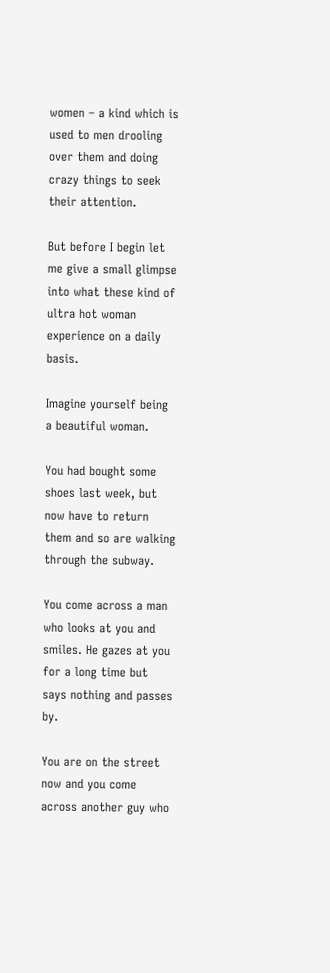women – a kind which is used to men drooling over them and doing crazy things to seek their attention.

But before I begin let me give a small glimpse into what these kind of ultra hot woman experience on a daily basis.

Imagine yourself being a beautiful woman.

You had bought some shoes last week, but now have to return them and so are walking through the subway.

You come across a man who looks at you and smiles. He gazes at you for a long time but says nothing and passes by.

You are on the street now and you come across another guy who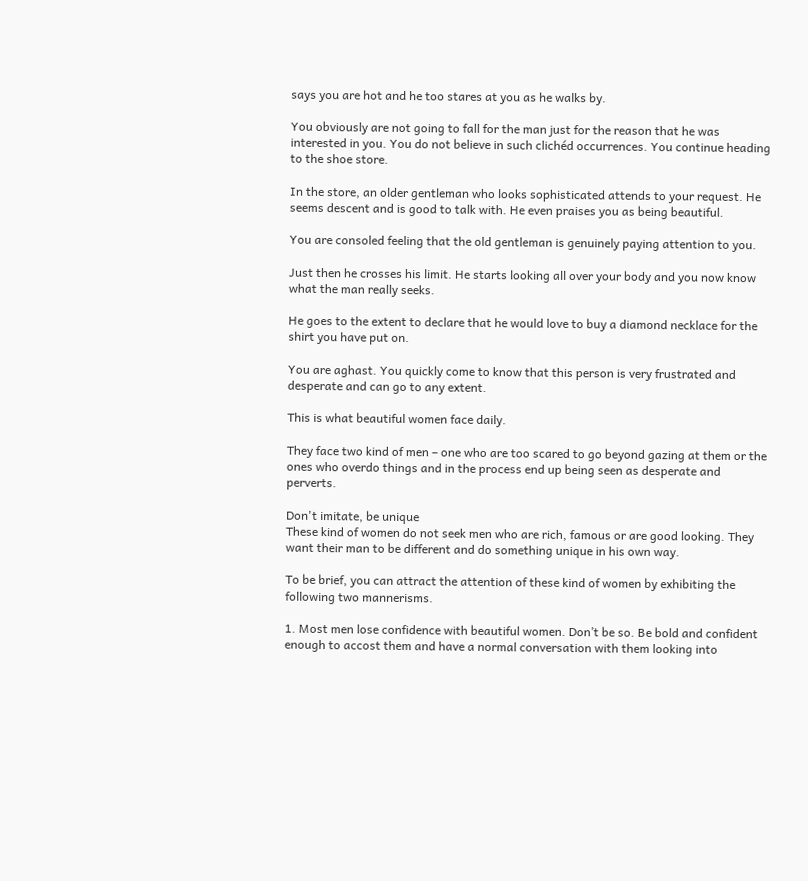says you are hot and he too stares at you as he walks by.

You obviously are not going to fall for the man just for the reason that he was interested in you. You do not believe in such clichéd occurrences. You continue heading to the shoe store.

In the store, an older gentleman who looks sophisticated attends to your request. He seems descent and is good to talk with. He even praises you as being beautiful.

You are consoled feeling that the old gentleman is genuinely paying attention to you.

Just then he crosses his limit. He starts looking all over your body and you now know what the man really seeks.

He goes to the extent to declare that he would love to buy a diamond necklace for the shirt you have put on.

You are aghast. You quickly come to know that this person is very frustrated and desperate and can go to any extent.

This is what beautiful women face daily.

They face two kind of men – one who are too scared to go beyond gazing at them or the ones who overdo things and in the process end up being seen as desperate and perverts.

Don't imitate, be unique
These kind of women do not seek men who are rich, famous or are good looking. They want their man to be different and do something unique in his own way.

To be brief, you can attract the attention of these kind of women by exhibiting the following two mannerisms.

1. Most men lose confidence with beautiful women. Don’t be so. Be bold and confident enough to accost them and have a normal conversation with them looking into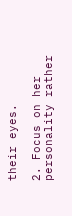their eyes.

2. Focus on her personality rather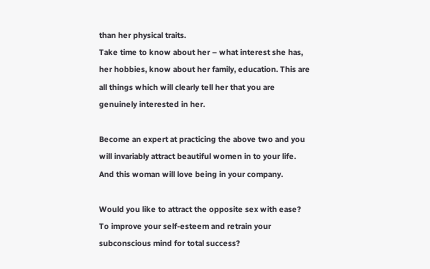than her physical traits.
Take time to know about her – what interest she has, her hobbies, know about her family, education. This are all things which will clearly tell her that you are genuinely interested in her.

Become an expert at practicing the above two and you will invariably attract beautiful women in to your life. And this woman will love being in your company.

Would you like to attract the opposite sex with ease? To improve your self-esteem and retrain your subconscious mind for total success?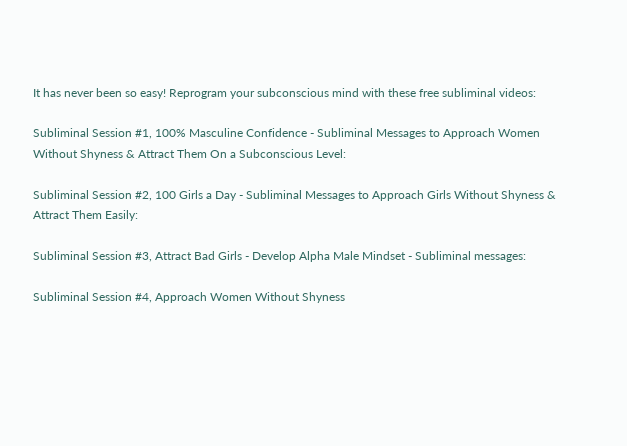It has never been so easy! Reprogram your subconscious mind with these free subliminal videos:

Subliminal Session #1, 100% Masculine Confidence - Subliminal Messages to Approach Women Without Shyness & Attract Them On a Subconscious Level:

Subliminal Session #2, 100 Girls a Day - Subliminal Messages to Approach Girls Without Shyness & Attract Them Easily:

Subliminal Session #3, Attract Bad Girls - Develop Alpha Male Mindset - Subliminal messages:

Subliminal Session #4, Approach Women Without Shyness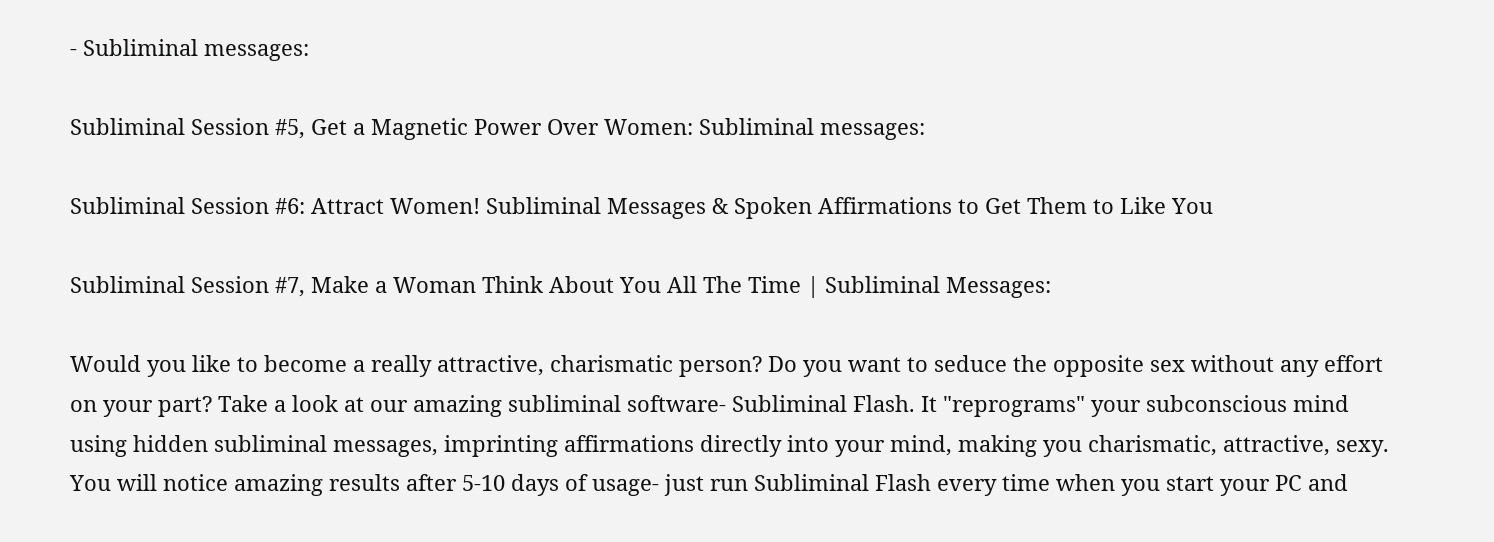- Subliminal messages:

Subliminal Session #5, Get a Magnetic Power Over Women: Subliminal messages:

Subliminal Session #6: Attract Women! Subliminal Messages & Spoken Affirmations to Get Them to Like You

Subliminal Session #7, Make a Woman Think About You All The Time | Subliminal Messages:

Would you like to become a really attractive, charismatic person? Do you want to seduce the opposite sex without any effort on your part? Take a look at our amazing subliminal software- Subliminal Flash. It "reprograms" your subconscious mind using hidden subliminal messages, imprinting affirmations directly into your mind, making you charismatic, attractive, sexy. You will notice amazing results after 5-10 days of usage- just run Subliminal Flash every time when you start your PC and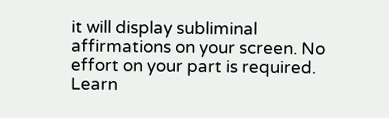it will display subliminal affirmations on your screen. No effort on your part is required. Learn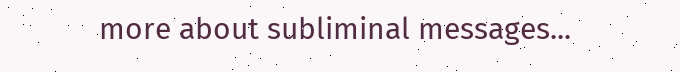more about subliminal messages...